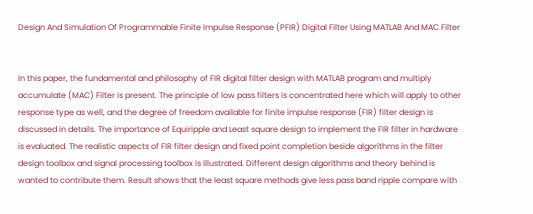Design And Simulation Of Programmable Finite Impulse Response (PFIR) Digital Filter Using MATLAB And MAC Filter


In this paper, the fundamental and philosophy of FIR digital filter design with MATLAB program and multiply accumulate (MAC) Filter is present. The principle of low pass filters is concentrated here which will apply to other response type as well, and the degree of freedom available for finite impulse response (FIR) filter design is discussed in details. The importance of Equiripple and Least square design to implement the FIR filter in hardware is evaluated. The realistic aspects of FIR filter design and fixed point completion beside algorithms in the filter design toolbox and signal processing toolbox is illustrated. Different design algorithms and theory behind is wanted to contribute them. Result shows that the least square methods give less pass band ripple compare with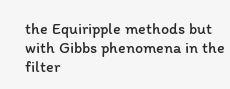the Equiripple methods but with Gibbs phenomena in the filter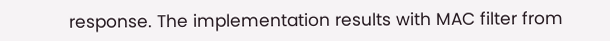response. The implementation results with MAC filter from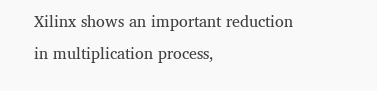Xilinx shows an important reduction in multiplication process,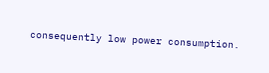consequently low power consumption.